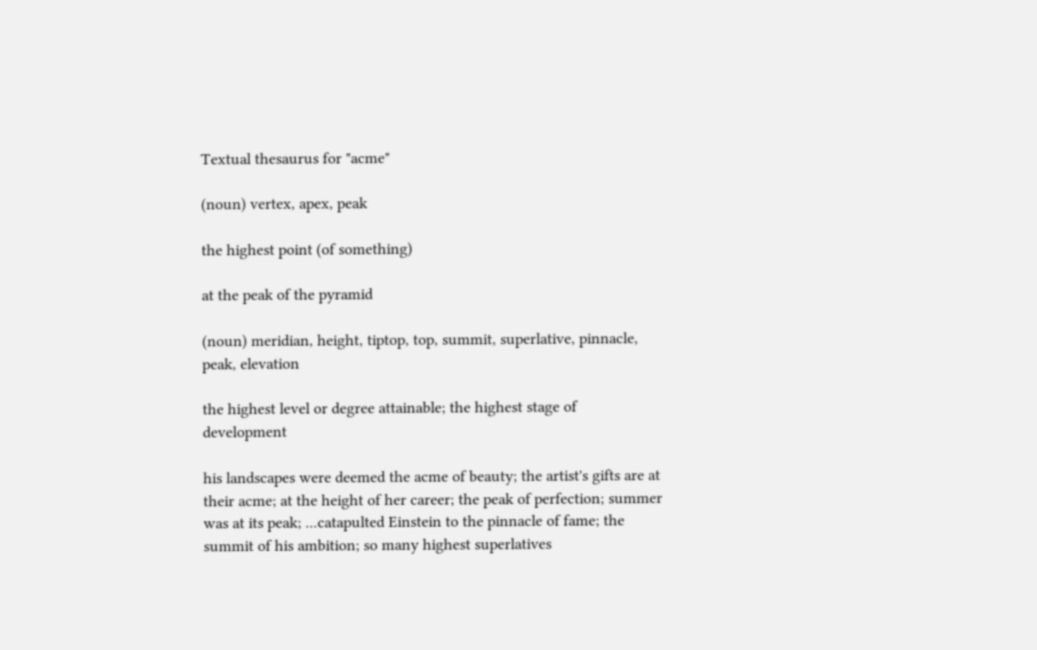Textual thesaurus for "acme"

(noun) vertex, apex, peak

the highest point (of something)

at the peak of the pyramid

(noun) meridian, height, tiptop, top, summit, superlative, pinnacle, peak, elevation

the highest level or degree attainable; the highest stage of development

his landscapes were deemed the acme of beauty; the artist's gifts are at their acme; at the height of her career; the peak of perfection; summer was at its peak; ...catapulted Einstein to the pinnacle of fame; the summit of his ambition; so many highest superlatives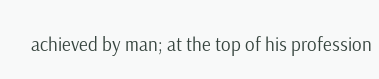achieved by man; at the top of his profession